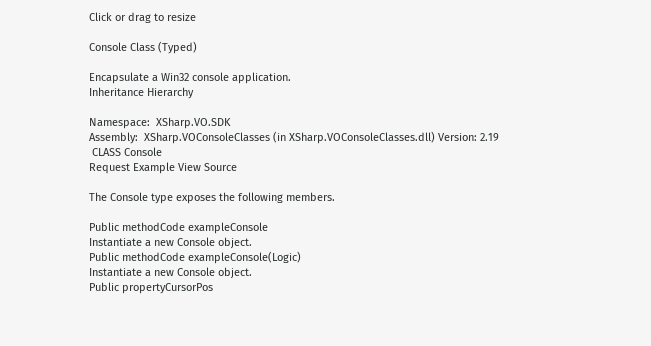Click or drag to resize

Console Class (Typed)

Encapsulate a Win32 console application.
Inheritance Hierarchy

Namespace:  XSharp.VO.SDK
Assembly:  XSharp.VOConsoleClasses (in XSharp.VOConsoleClasses.dll) Version: 2.19
 CLASS Console
Request Example View Source

The Console type exposes the following members.

Public methodCode exampleConsole
Instantiate a new Console object.
Public methodCode exampleConsole(Logic)
Instantiate a new Console object.
Public propertyCursorPos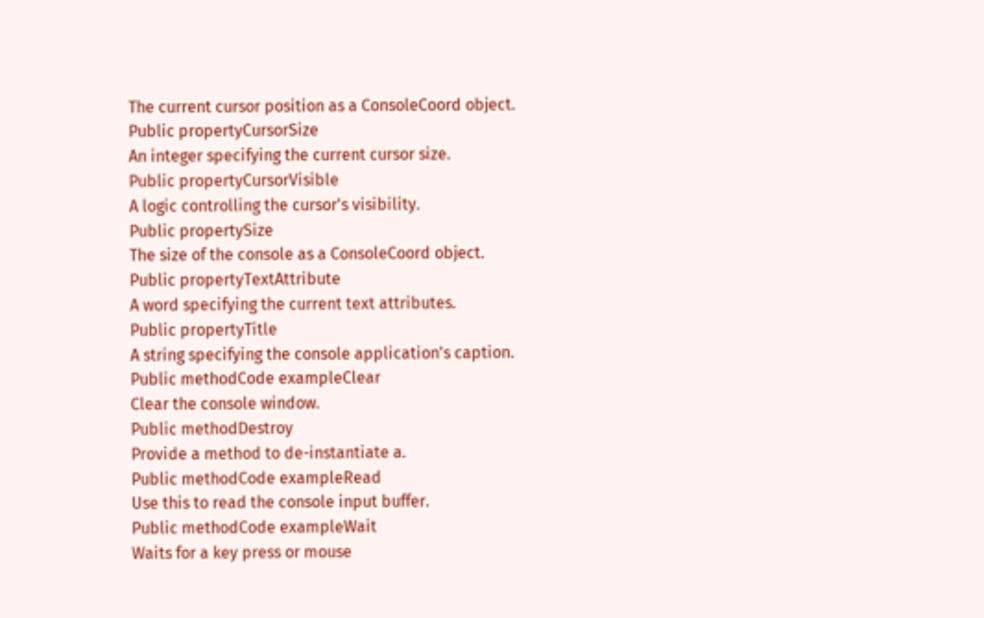The current cursor position as a ConsoleCoord object.
Public propertyCursorSize
An integer specifying the current cursor size.
Public propertyCursorVisible
A logic controlling the cursor's visibility.
Public propertySize
The size of the console as a ConsoleCoord object.
Public propertyTextAttribute
A word specifying the current text attributes.
Public propertyTitle
A string specifying the console application's caption.
Public methodCode exampleClear
Clear the console window.
Public methodDestroy
Provide a method to de-instantiate a.
Public methodCode exampleRead
Use this to read the console input buffer.
Public methodCode exampleWait
Waits for a key press or mouse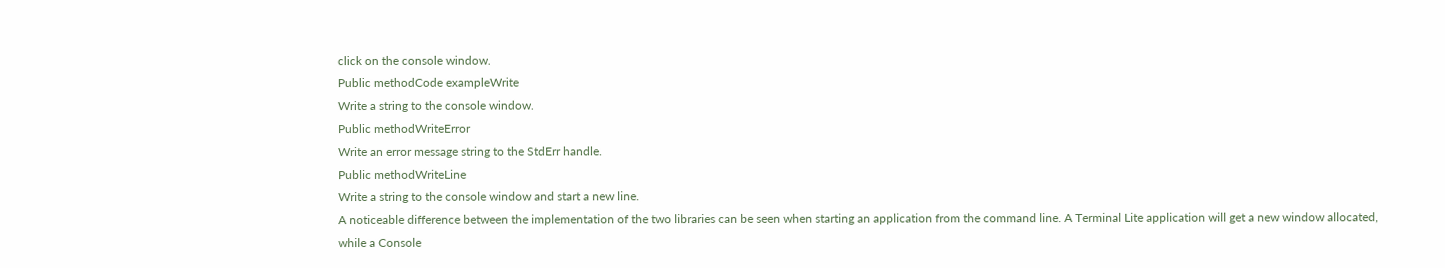click on the console window.
Public methodCode exampleWrite
Write a string to the console window.
Public methodWriteError
Write an error message string to the StdErr handle.
Public methodWriteLine
Write a string to the console window and start a new line.
A noticeable difference between the implementation of the two libraries can be seen when starting an application from the command line. A Terminal Lite application will get a new window allocated, while a Console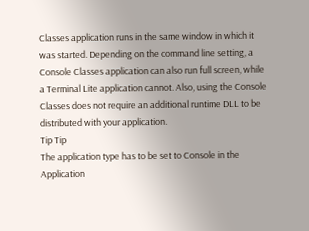Classes application runs in the same window in which it was started. Depending on the command line setting, a Console Classes application can also run full screen, while a Terminal Lite application cannot. Also, using the Console Classes does not require an additional runtime DLL to be distributed with your application.
Tip Tip
The application type has to be set to Console in the Application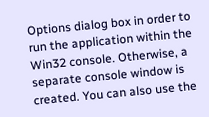Options dialog box in order to run the application within the Win32 console. Otherwise, a separate console window is created. You can also use the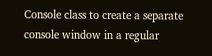Console class to create a separate console window in a regular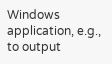Windows application, e.g., to output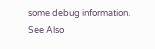some debug information.
See Also